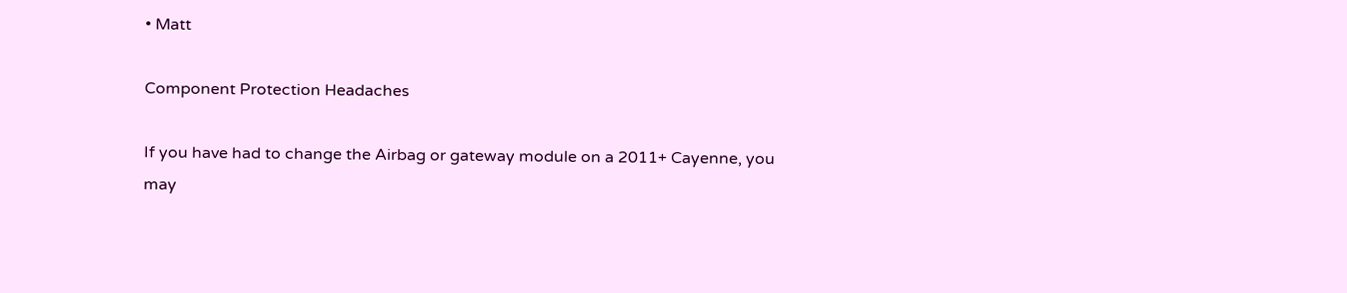• Matt

Component Protection Headaches

If you have had to change the Airbag or gateway module on a 2011+ Cayenne, you may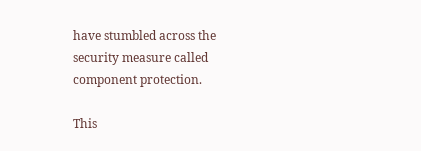have stumbled across the security measure called component protection.

This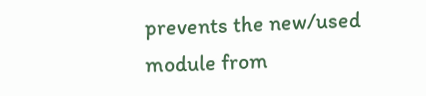prevents the new/used module from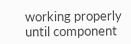working properly until component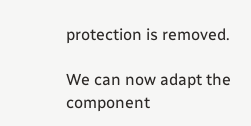protection is removed.

We can now adapt the component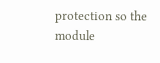protection so the module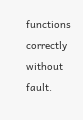functions correctly without fault.